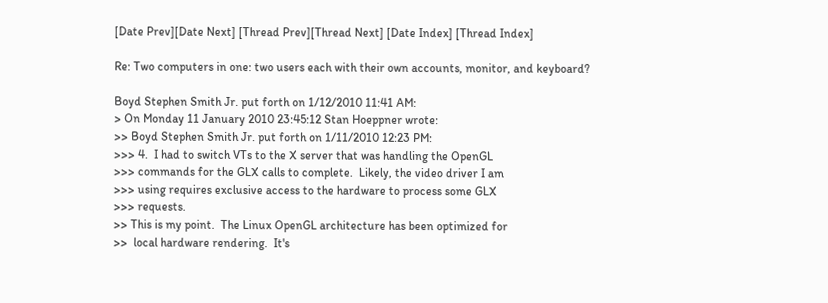[Date Prev][Date Next] [Thread Prev][Thread Next] [Date Index] [Thread Index]

Re: Two computers in one: two users each with their own accounts, monitor, and keyboard?

Boyd Stephen Smith Jr. put forth on 1/12/2010 11:41 AM:
> On Monday 11 January 2010 23:45:12 Stan Hoeppner wrote:
>> Boyd Stephen Smith Jr. put forth on 1/11/2010 12:23 PM:
>>> 4.  I had to switch VTs to the X server that was handling the OpenGL
>>> commands for the GLX calls to complete.  Likely, the video driver I am
>>> using requires exclusive access to the hardware to process some GLX
>>> requests.
>> This is my point.  The Linux OpenGL architecture has been optimized for
>>  local hardware rendering.  It's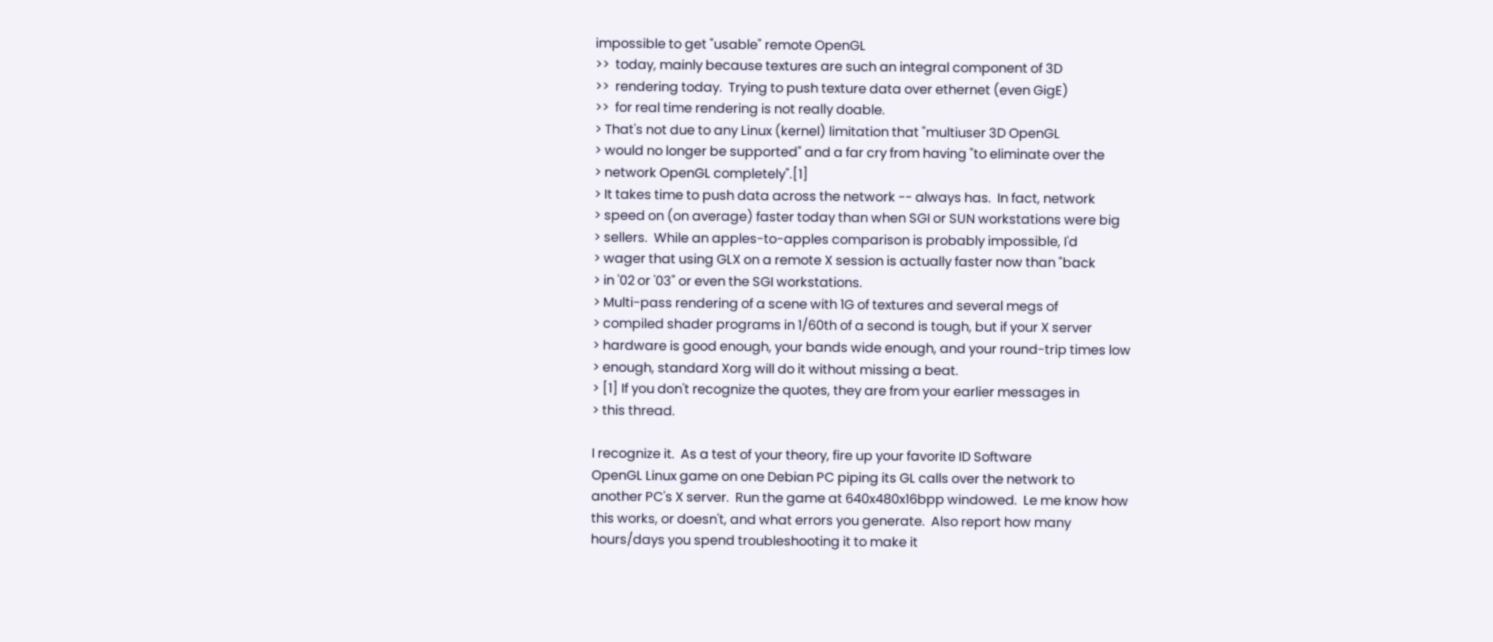impossible to get "usable" remote OpenGL
>>  today, mainly because textures are such an integral component of 3D
>>  rendering today.  Trying to push texture data over ethernet (even GigE)
>>  for real time rendering is not really doable.
> That's not due to any Linux (kernel) limitation that "multiuser 3D OpenGL
> would no longer be supported" and a far cry from having "to eliminate over the
> network OpenGL completely".[1]
> It takes time to push data across the network -- always has.  In fact, network
> speed on (on average) faster today than when SGI or SUN workstations were big
> sellers.  While an apples-to-apples comparison is probably impossible, I'd
> wager that using GLX on a remote X session is actually faster now than "back
> in '02 or '03" or even the SGI workstations.
> Multi-pass rendering of a scene with 1G of textures and several megs of
> compiled shader programs in 1/60th of a second is tough, but if your X server
> hardware is good enough, your bands wide enough, and your round-trip times low
> enough, standard Xorg will do it without missing a beat.
> [1] If you don't recognize the quotes, they are from your earlier messages in
> this thread.

I recognize it.  As a test of your theory, fire up your favorite ID Software
OpenGL Linux game on one Debian PC piping its GL calls over the network to
another PC's X server.  Run the game at 640x480x16bpp windowed.  Le me know how
this works, or doesn't, and what errors you generate.  Also report how many
hours/days you spend troubleshooting it to make it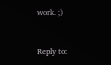work. ;)


Reply to: